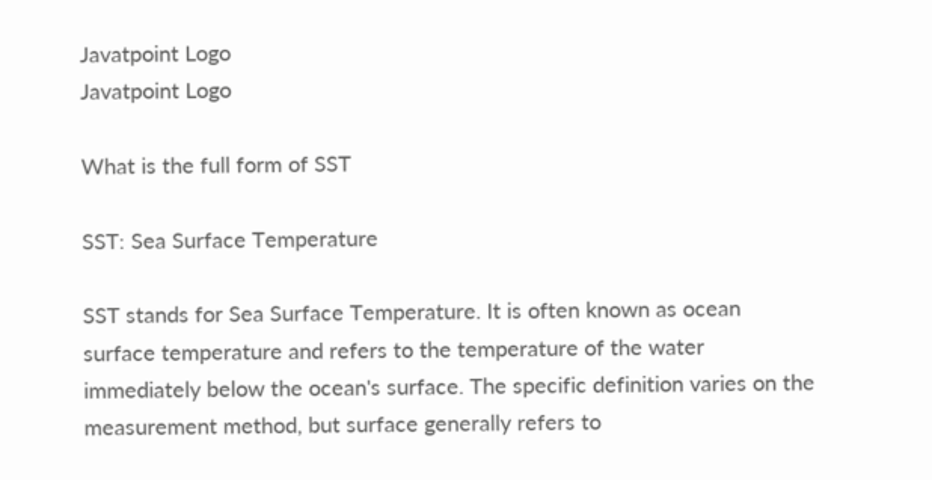Javatpoint Logo
Javatpoint Logo

What is the full form of SST

SST: Sea Surface Temperature

SST stands for Sea Surface Temperature. It is often known as ocean surface temperature and refers to the temperature of the water immediately below the ocean's surface. The specific definition varies on the measurement method, but surface generally refers to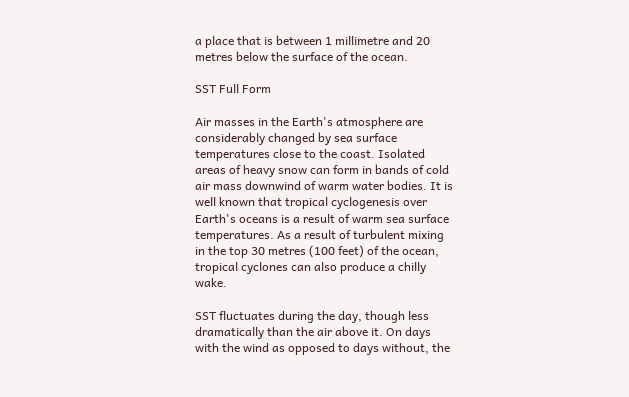a place that is between 1 millimetre and 20 metres below the surface of the ocean.

SST Full Form

Air masses in the Earth's atmosphere are considerably changed by sea surface temperatures close to the coast. Isolated areas of heavy snow can form in bands of cold air mass downwind of warm water bodies. It is well known that tropical cyclogenesis over Earth's oceans is a result of warm sea surface temperatures. As a result of turbulent mixing in the top 30 metres (100 feet) of the ocean, tropical cyclones can also produce a chilly wake.

SST fluctuates during the day, though less dramatically than the air above it. On days with the wind as opposed to days without, the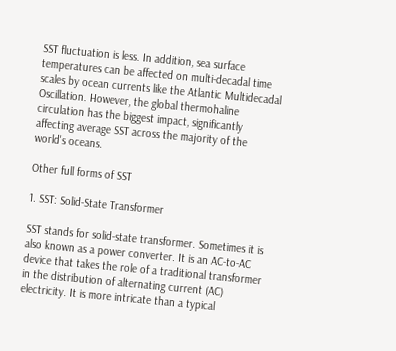SST fluctuation is less. In addition, sea surface temperatures can be affected on multi-decadal time scales by ocean currents like the Atlantic Multidecadal Oscillation. However, the global thermohaline circulation has the biggest impact, significantly affecting average SST across the majority of the world's oceans.

Other full forms of SST

1. SST: Solid-State Transformer

SST stands for solid-state transformer. Sometimes it is also known as a power converter. It is an AC-to-AC device that takes the role of a traditional transformer in the distribution of alternating current (AC) electricity. It is more intricate than a typical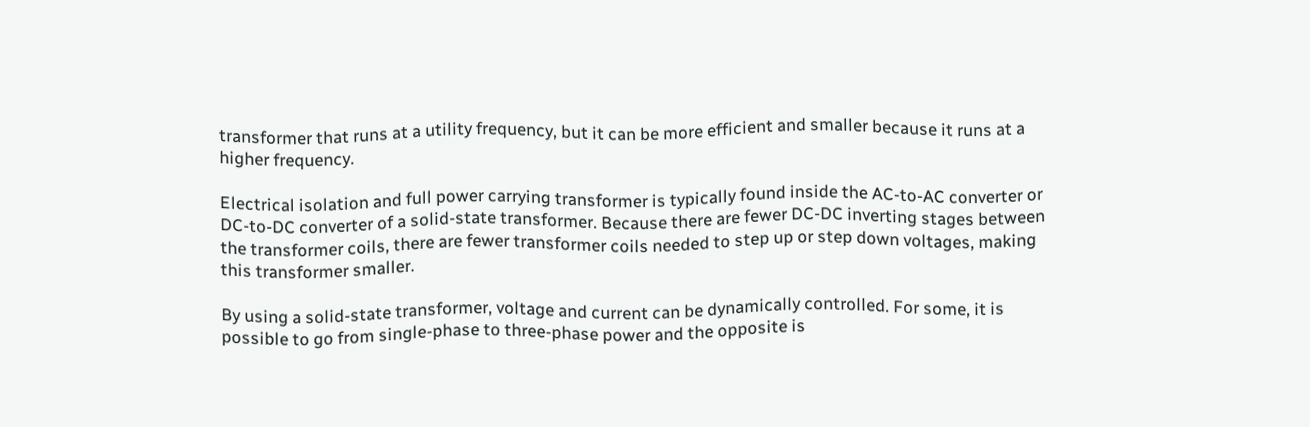transformer that runs at a utility frequency, but it can be more efficient and smaller because it runs at a higher frequency.

Electrical isolation and full power carrying transformer is typically found inside the AC-to-AC converter or DC-to-DC converter of a solid-state transformer. Because there are fewer DC-DC inverting stages between the transformer coils, there are fewer transformer coils needed to step up or step down voltages, making this transformer smaller.

By using a solid-state transformer, voltage and current can be dynamically controlled. For some, it is possible to go from single-phase to three-phase power and the opposite is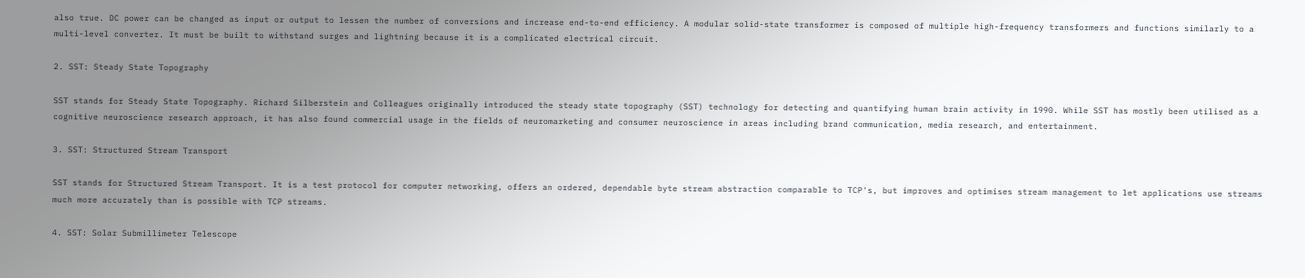also true. DC power can be changed as input or output to lessen the number of conversions and increase end-to-end efficiency. A modular solid-state transformer is composed of multiple high-frequency transformers and functions similarly to a multi-level converter. It must be built to withstand surges and lightning because it is a complicated electrical circuit.

2. SST: Steady State Topography

SST stands for Steady State Topography. Richard Silberstein and Colleagues originally introduced the steady state topography (SST) technology for detecting and quantifying human brain activity in 1990. While SST has mostly been utilised as a cognitive neuroscience research approach, it has also found commercial usage in the fields of neuromarketing and consumer neuroscience in areas including brand communication, media research, and entertainment.

3. SST: Structured Stream Transport

SST stands for Structured Stream Transport. It is a test protocol for computer networking, offers an ordered, dependable byte stream abstraction comparable to TCP's, but improves and optimises stream management to let applications use streams much more accurately than is possible with TCP streams.

4. SST: Solar Submillimeter Telescope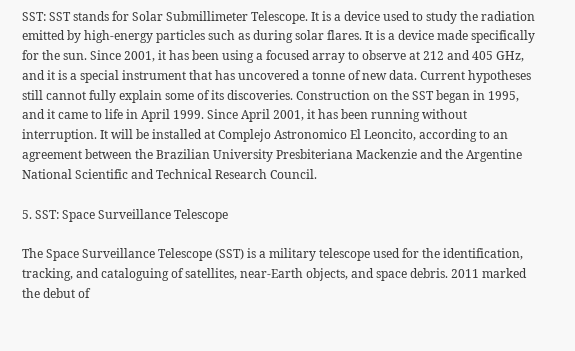SST: SST stands for Solar Submillimeter Telescope. It is a device used to study the radiation emitted by high-energy particles such as during solar flares. It is a device made specifically for the sun. Since 2001, it has been using a focused array to observe at 212 and 405 GHz, and it is a special instrument that has uncovered a tonne of new data. Current hypotheses still cannot fully explain some of its discoveries. Construction on the SST began in 1995, and it came to life in April 1999. Since April 2001, it has been running without interruption. It will be installed at Complejo Astronomico El Leoncito, according to an agreement between the Brazilian University Presbiteriana Mackenzie and the Argentine National Scientific and Technical Research Council.

5. SST: Space Surveillance Telescope

The Space Surveillance Telescope (SST) is a military telescope used for the identification, tracking, and cataloguing of satellites, near-Earth objects, and space debris. 2011 marked the debut of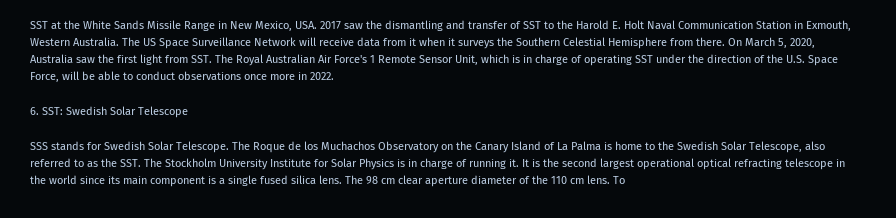SST at the White Sands Missile Range in New Mexico, USA. 2017 saw the dismantling and transfer of SST to the Harold E. Holt Naval Communication Station in Exmouth, Western Australia. The US Space Surveillance Network will receive data from it when it surveys the Southern Celestial Hemisphere from there. On March 5, 2020, Australia saw the first light from SST. The Royal Australian Air Force's 1 Remote Sensor Unit, which is in charge of operating SST under the direction of the U.S. Space Force, will be able to conduct observations once more in 2022.

6. SST: Swedish Solar Telescope

SSS stands for Swedish Solar Telescope. The Roque de los Muchachos Observatory on the Canary Island of La Palma is home to the Swedish Solar Telescope, also referred to as the SST. The Stockholm University Institute for Solar Physics is in charge of running it. It is the second largest operational optical refracting telescope in the world since its main component is a single fused silica lens. The 98 cm clear aperture diameter of the 110 cm lens. To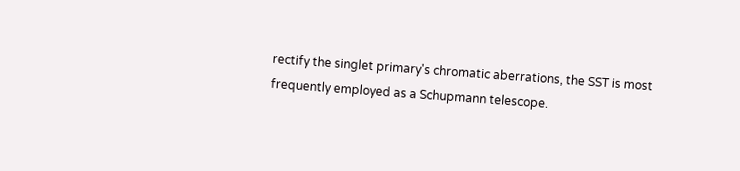rectify the singlet primary's chromatic aberrations, the SST is most frequently employed as a Schupmann telescope.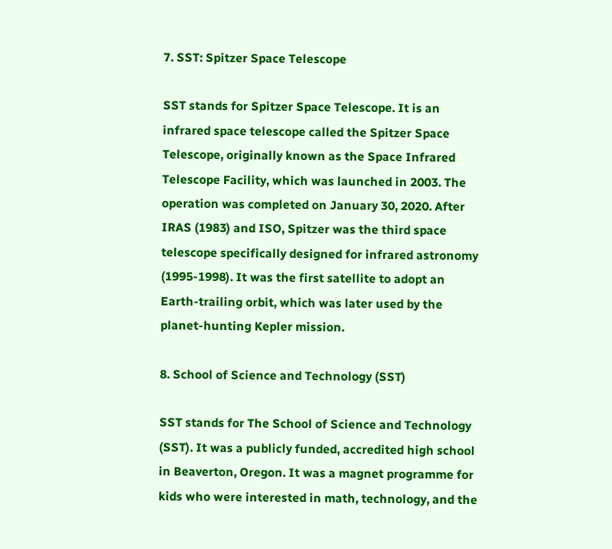7. SST: Spitzer Space Telescope

SST stands for Spitzer Space Telescope. It is an infrared space telescope called the Spitzer Space Telescope, originally known as the Space Infrared Telescope Facility, which was launched in 2003. The operation was completed on January 30, 2020. After IRAS (1983) and ISO, Spitzer was the third space telescope specifically designed for infrared astronomy (1995-1998). It was the first satellite to adopt an Earth-trailing orbit, which was later used by the planet-hunting Kepler mission.

8. School of Science and Technology (SST)

SST stands for The School of Science and Technology (SST). It was a publicly funded, accredited high school in Beaverton, Oregon. It was a magnet programme for kids who were interested in math, technology, and the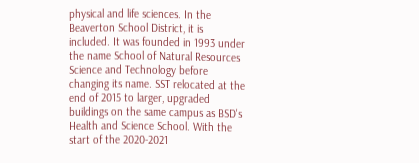physical and life sciences. In the Beaverton School District, it is included. It was founded in 1993 under the name School of Natural Resources Science and Technology before changing its name. SST relocated at the end of 2015 to larger, upgraded buildings on the same campus as BSD's Health and Science School. With the start of the 2020-2021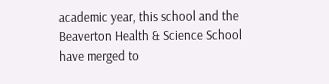academic year, this school and the Beaverton Health & Science School have merged to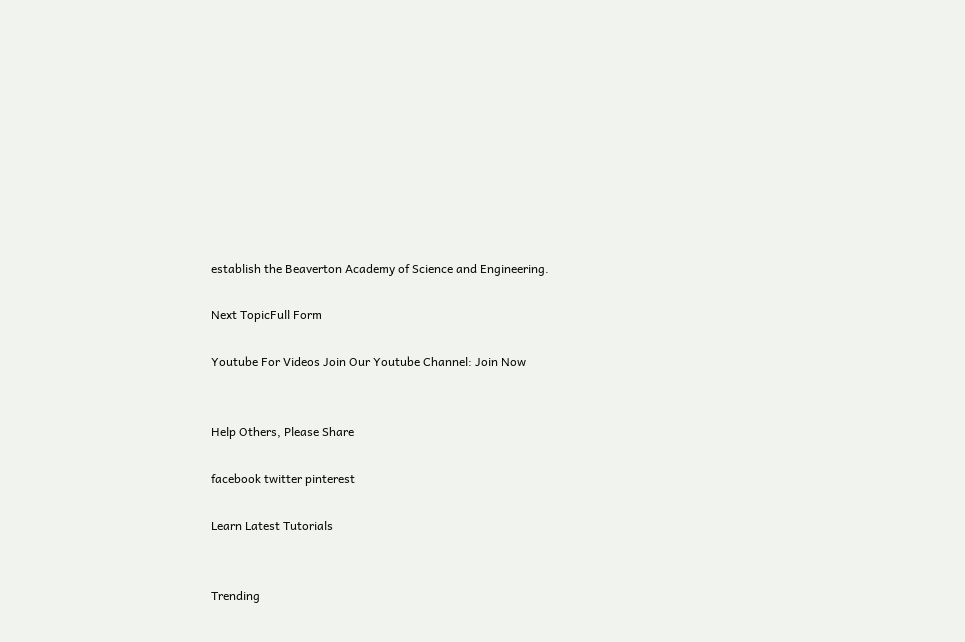establish the Beaverton Academy of Science and Engineering.

Next TopicFull Form

Youtube For Videos Join Our Youtube Channel: Join Now


Help Others, Please Share

facebook twitter pinterest

Learn Latest Tutorials


Trending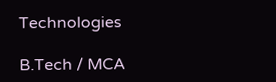Technologies

B.Tech / MCA